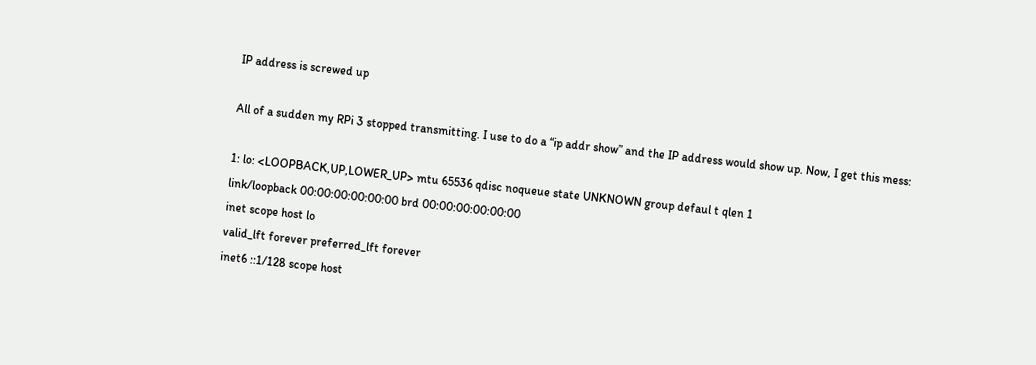IP address is screwed up

All of a sudden my RPi 3 stopped transmitting. I use to do a “ip addr show” and the IP address would show up. Now, I get this mess:

1: lo: <LOOPBACK,UP,LOWER_UP> mtu 65536 qdisc noqueue state UNKNOWN group defaul t qlen 1
link/loopback 00:00:00:00:00:00 brd 00:00:00:00:00:00
inet scope host lo
valid_lft forever preferred_lft forever
inet6 ::1/128 scope host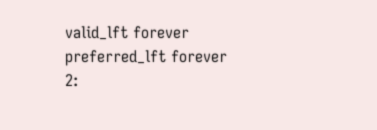valid_lft forever preferred_lft forever
2: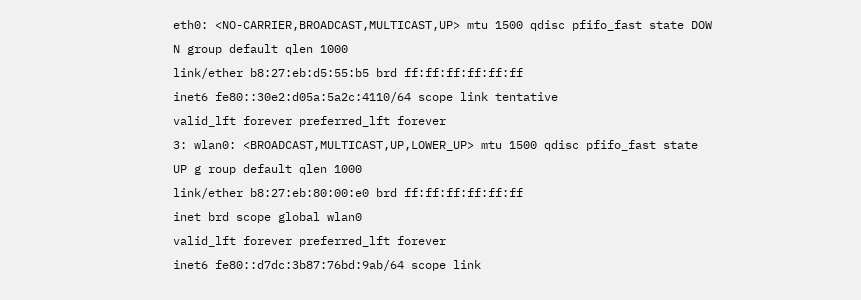eth0: <NO-CARRIER,BROADCAST,MULTICAST,UP> mtu 1500 qdisc pfifo_fast state DOW N group default qlen 1000
link/ether b8:27:eb:d5:55:b5 brd ff:ff:ff:ff:ff:ff
inet6 fe80::30e2:d05a:5a2c:4110/64 scope link tentative
valid_lft forever preferred_lft forever
3: wlan0: <BROADCAST,MULTICAST,UP,LOWER_UP> mtu 1500 qdisc pfifo_fast state UP g roup default qlen 1000
link/ether b8:27:eb:80:00:e0 brd ff:ff:ff:ff:ff:ff
inet brd scope global wlan0
valid_lft forever preferred_lft forever
inet6 fe80::d7dc:3b87:76bd:9ab/64 scope link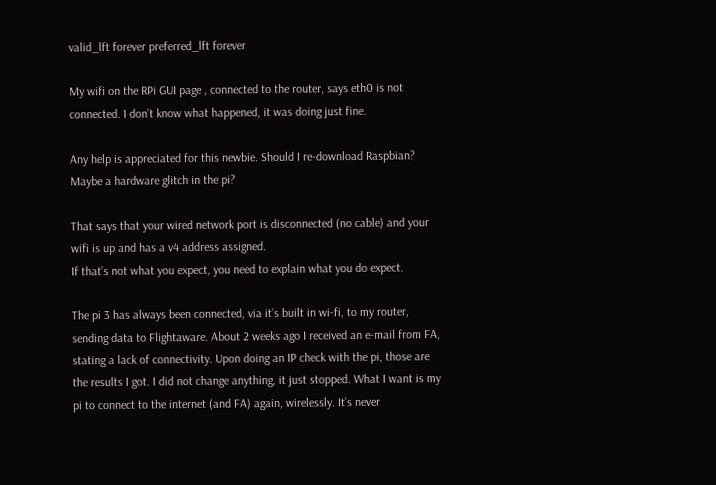valid_lft forever preferred_lft forever

My wifi on the RPi GUI page , connected to the router, says eth0 is not connected. I don’t know what happened, it was doing just fine.

Any help is appreciated for this newbie. Should I re-download Raspbian? Maybe a hardware glitch in the pi?

That says that your wired network port is disconnected (no cable) and your wifi is up and has a v4 address assigned.
If that’s not what you expect, you need to explain what you do expect.

The pi 3 has always been connected, via it’s built in wi-fi, to my router, sending data to Flightaware. About 2 weeks ago I received an e-mail from FA, stating a lack of connectivity. Upon doing an IP check with the pi, those are the results I got. I did not change anything, it just stopped. What I want is my pi to connect to the internet (and FA) again, wirelessly. It’s never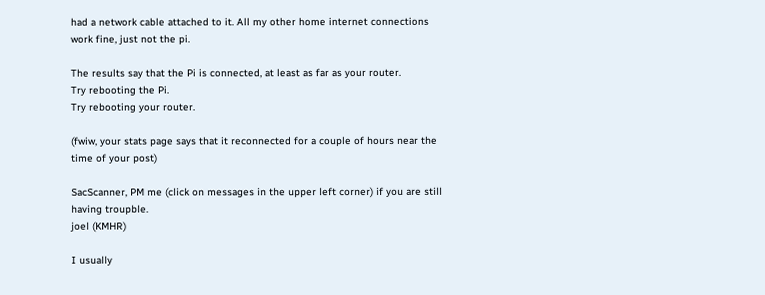had a network cable attached to it. All my other home internet connections work fine, just not the pi.

The results say that the Pi is connected, at least as far as your router.
Try rebooting the Pi.
Try rebooting your router.

(fwiw, your stats page says that it reconnected for a couple of hours near the time of your post)

SacScanner, PM me (click on messages in the upper left corner) if you are still having troupble.
joel (KMHR)

I usually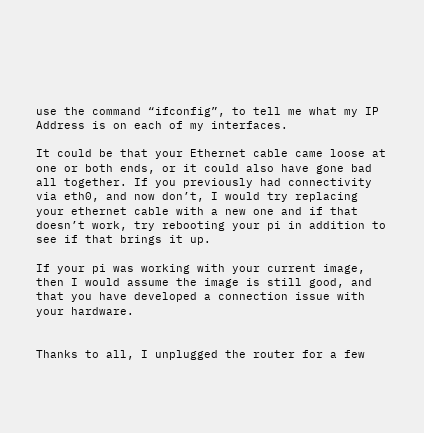use the command “ifconfig”, to tell me what my IP Address is on each of my interfaces.

It could be that your Ethernet cable came loose at one or both ends, or it could also have gone bad all together. If you previously had connectivity via eth0, and now don’t, I would try replacing your ethernet cable with a new one and if that doesn’t work, try rebooting your pi in addition to see if that brings it up.

If your pi was working with your current image, then I would assume the image is still good, and that you have developed a connection issue with your hardware.


Thanks to all, I unplugged the router for a few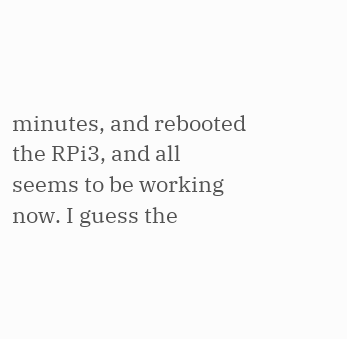minutes, and rebooted the RPi3, and all seems to be working now. I guess the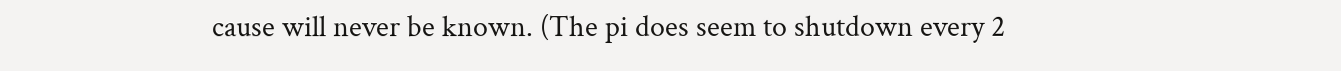cause will never be known. (The pi does seem to shutdown every 2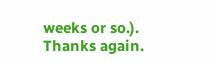weeks or so.). Thanks again.